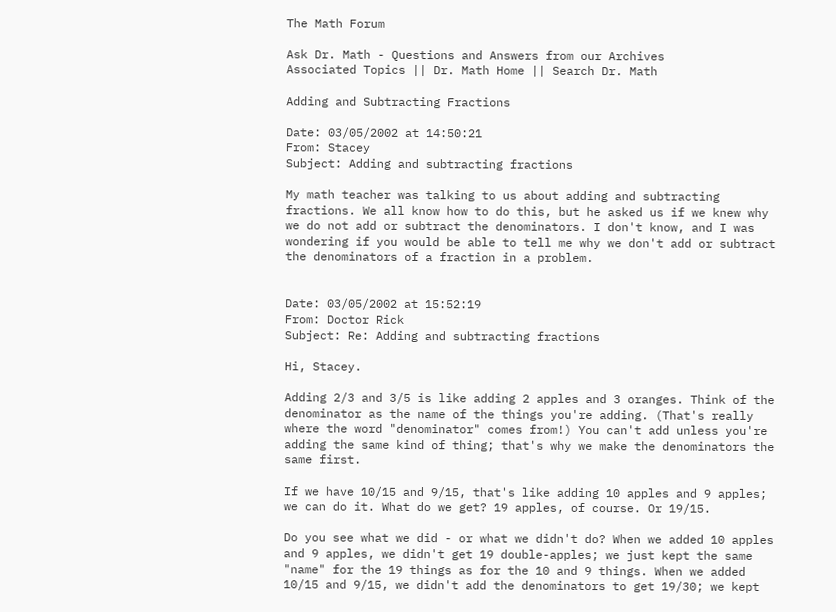The Math Forum

Ask Dr. Math - Questions and Answers from our Archives
Associated Topics || Dr. Math Home || Search Dr. Math

Adding and Subtracting Fractions

Date: 03/05/2002 at 14:50:21
From: Stacey
Subject: Adding and subtracting fractions

My math teacher was talking to us about adding and subtracting
fractions. We all know how to do this, but he asked us if we knew why
we do not add or subtract the denominators. I don't know, and I was
wondering if you would be able to tell me why we don't add or subtract
the denominators of a fraction in a problem.


Date: 03/05/2002 at 15:52:19
From: Doctor Rick
Subject: Re: Adding and subtracting fractions

Hi, Stacey.

Adding 2/3 and 3/5 is like adding 2 apples and 3 oranges. Think of the
denominator as the name of the things you're adding. (That's really
where the word "denominator" comes from!) You can't add unless you're
adding the same kind of thing; that's why we make the denominators the
same first.

If we have 10/15 and 9/15, that's like adding 10 apples and 9 apples;
we can do it. What do we get? 19 apples, of course. Or 19/15.

Do you see what we did - or what we didn't do? When we added 10 apples
and 9 apples, we didn't get 19 double-apples; we just kept the same
"name" for the 19 things as for the 10 and 9 things. When we added
10/15 and 9/15, we didn't add the denominators to get 19/30; we kept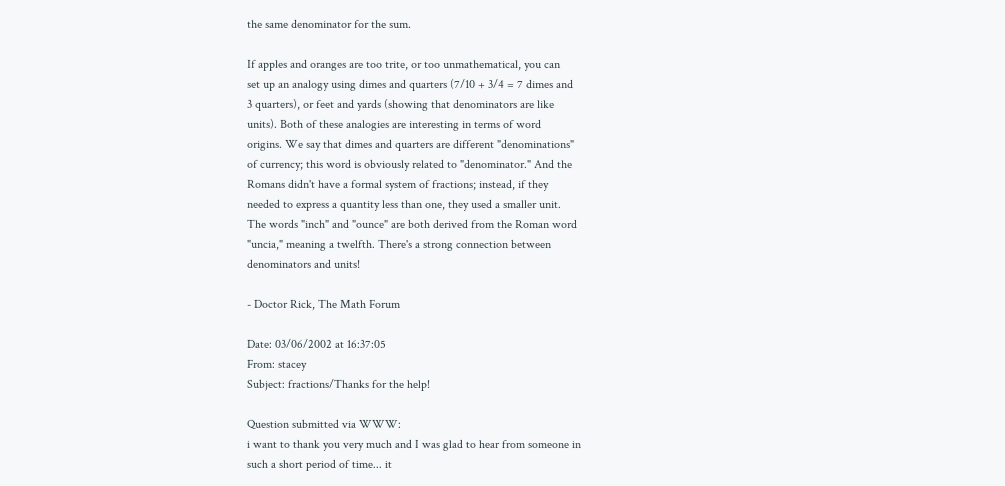the same denominator for the sum.

If apples and oranges are too trite, or too unmathematical, you can
set up an analogy using dimes and quarters (7/10 + 3/4 = 7 dimes and
3 quarters), or feet and yards (showing that denominators are like
units). Both of these analogies are interesting in terms of word
origins. We say that dimes and quarters are different "denominations"
of currency; this word is obviously related to "denominator." And the
Romans didn't have a formal system of fractions; instead, if they
needed to express a quantity less than one, they used a smaller unit.
The words "inch" and "ounce" are both derived from the Roman word
"uncia," meaning a twelfth. There's a strong connection between
denominators and units!

- Doctor Rick, The Math Forum

Date: 03/06/2002 at 16:37:05
From: stacey
Subject: fractions/Thanks for the help!

Question submitted via WWW:
i want to thank you very much and I was glad to hear from someone in
such a short period of time... it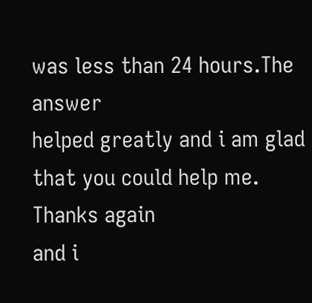was less than 24 hours.The answer
helped greatly and i am glad that you could help me.  Thanks again
and i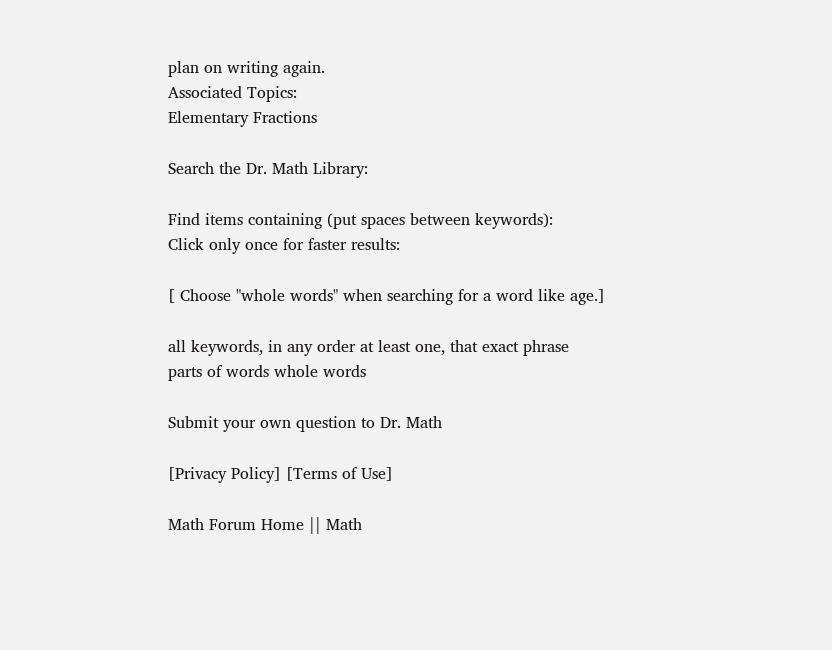plan on writing again.
Associated Topics:
Elementary Fractions

Search the Dr. Math Library:

Find items containing (put spaces between keywords):
Click only once for faster results:

[ Choose "whole words" when searching for a word like age.]

all keywords, in any order at least one, that exact phrase
parts of words whole words

Submit your own question to Dr. Math

[Privacy Policy] [Terms of Use]

Math Forum Home || Math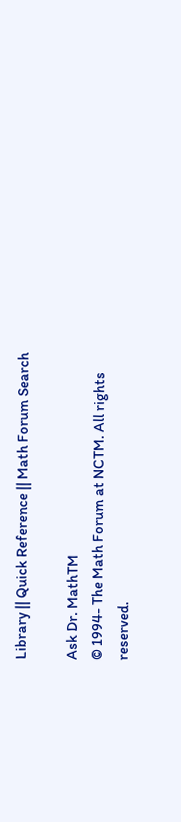Library || Quick Reference || Math Forum Search

Ask Dr. MathTM
© 1994- The Math Forum at NCTM. All rights reserved.